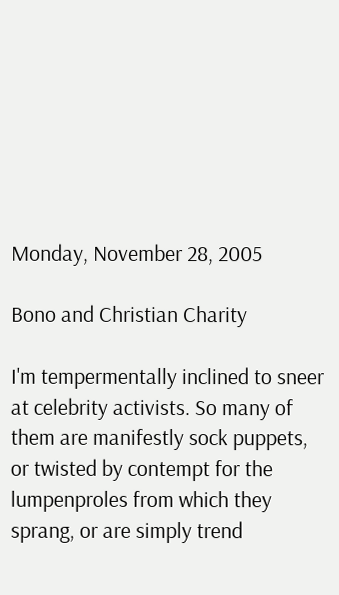Monday, November 28, 2005

Bono and Christian Charity

I'm tempermentally inclined to sneer at celebrity activists. So many of them are manifestly sock puppets, or twisted by contempt for the lumpenproles from which they sprang, or are simply trend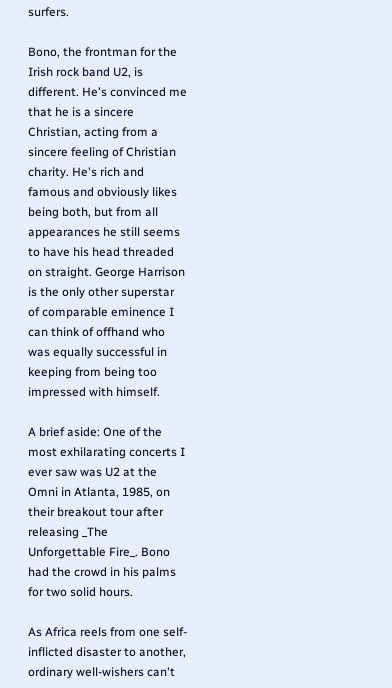surfers.

Bono, the frontman for the Irish rock band U2, is different. He's convinced me that he is a sincere Christian, acting from a sincere feeling of Christian charity. He's rich and famous and obviously likes being both, but from all appearances he still seems to have his head threaded on straight. George Harrison is the only other superstar of comparable eminence I can think of offhand who was equally successful in keeping from being too impressed with himself.

A brief aside: One of the most exhilarating concerts I ever saw was U2 at the Omni in Atlanta, 1985, on their breakout tour after releasing _The Unforgettable Fire_. Bono had the crowd in his palms for two solid hours.

As Africa reels from one self-inflicted disaster to another, ordinary well-wishers can't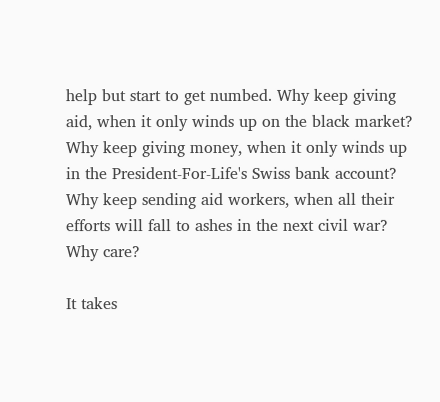help but start to get numbed. Why keep giving aid, when it only winds up on the black market? Why keep giving money, when it only winds up in the President-For-Life's Swiss bank account? Why keep sending aid workers, when all their efforts will fall to ashes in the next civil war? Why care?

It takes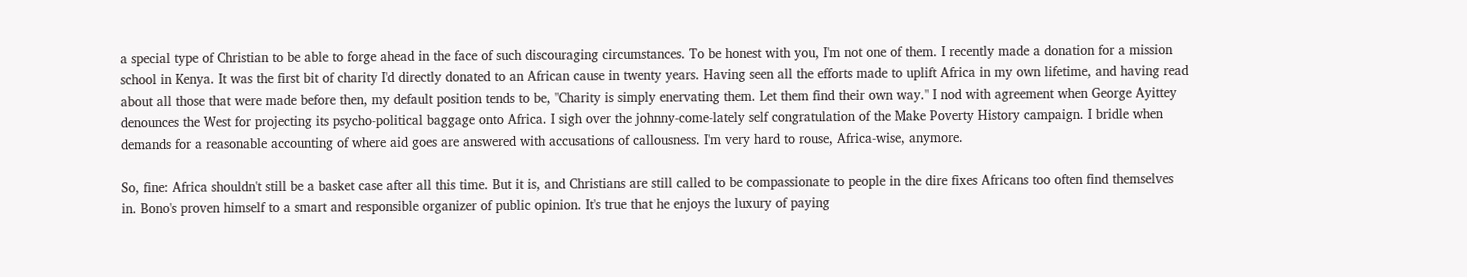a special type of Christian to be able to forge ahead in the face of such discouraging circumstances. To be honest with you, I'm not one of them. I recently made a donation for a mission school in Kenya. It was the first bit of charity I'd directly donated to an African cause in twenty years. Having seen all the efforts made to uplift Africa in my own lifetime, and having read about all those that were made before then, my default position tends to be, "Charity is simply enervating them. Let them find their own way." I nod with agreement when George Ayittey denounces the West for projecting its psycho-political baggage onto Africa. I sigh over the johnny-come-lately self congratulation of the Make Poverty History campaign. I bridle when demands for a reasonable accounting of where aid goes are answered with accusations of callousness. I'm very hard to rouse, Africa-wise, anymore.

So, fine: Africa shouldn't still be a basket case after all this time. But it is, and Christians are still called to be compassionate to people in the dire fixes Africans too often find themselves in. Bono's proven himself to a smart and responsible organizer of public opinion. It's true that he enjoys the luxury of paying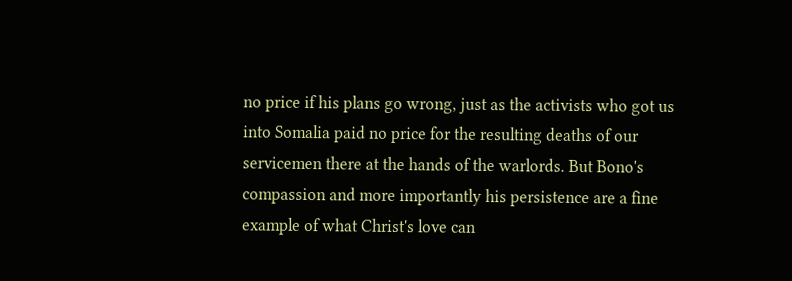no price if his plans go wrong, just as the activists who got us into Somalia paid no price for the resulting deaths of our servicemen there at the hands of the warlords. But Bono's compassion and more importantly his persistence are a fine example of what Christ's love can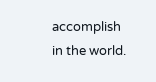accomplish in the world.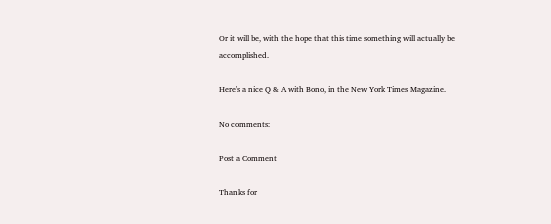Or it will be, with the hope that this time something will actually be accomplished.

Here's a nice Q & A with Bono, in the New York Times Magazine.

No comments:

Post a Comment

Thanks for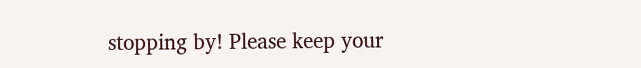stopping by! Please keep your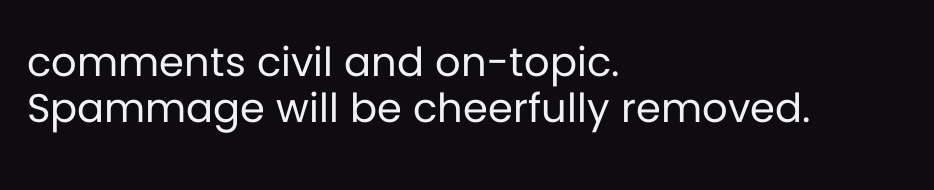comments civil and on-topic. Spammage will be cheerfully removed.